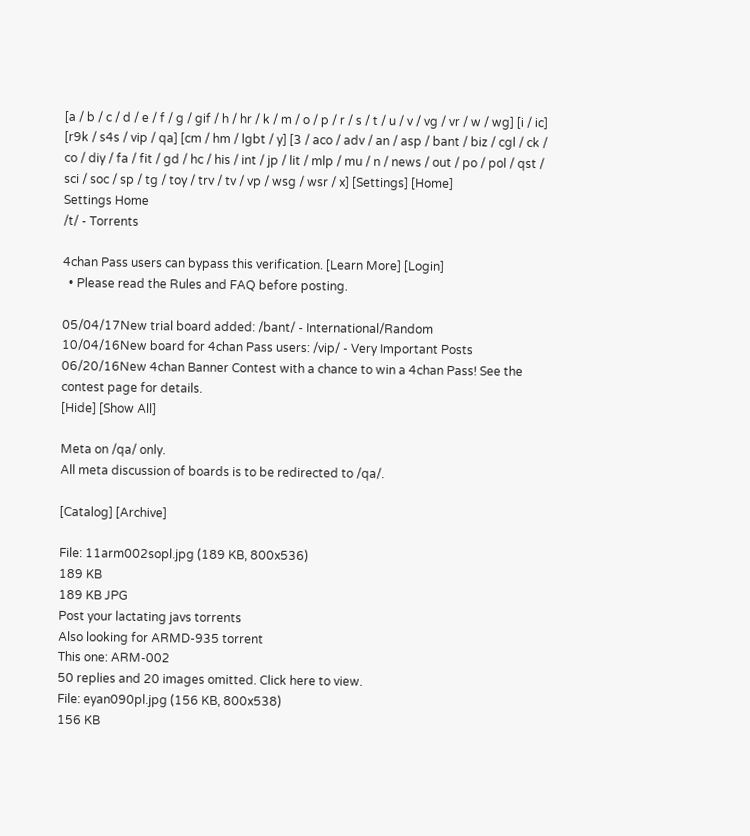[a / b / c / d / e / f / g / gif / h / hr / k / m / o / p / r / s / t / u / v / vg / vr / w / wg] [i / ic] [r9k / s4s / vip / qa] [cm / hm / lgbt / y] [3 / aco / adv / an / asp / bant / biz / cgl / ck / co / diy / fa / fit / gd / hc / his / int / jp / lit / mlp / mu / n / news / out / po / pol / qst / sci / soc / sp / tg / toy / trv / tv / vp / wsg / wsr / x] [Settings] [Home]
Settings Home
/t/ - Torrents

4chan Pass users can bypass this verification. [Learn More] [Login]
  • Please read the Rules and FAQ before posting.

05/04/17New trial board added: /bant/ - International/Random
10/04/16New board for 4chan Pass users: /vip/ - Very Important Posts
06/20/16New 4chan Banner Contest with a chance to win a 4chan Pass! See the contest page for details.
[Hide] [Show All]

Meta on /qa/ only.
All meta discussion of boards is to be redirected to /qa/.

[Catalog] [Archive]

File: 11arm002sopl.jpg (189 KB, 800x536)
189 KB
189 KB JPG
Post your lactating javs torrents
Also looking for ARMD-935 torrent
This one: ARM-002
50 replies and 20 images omitted. Click here to view.
File: eyan090pl.jpg (156 KB, 800x538)
156 KB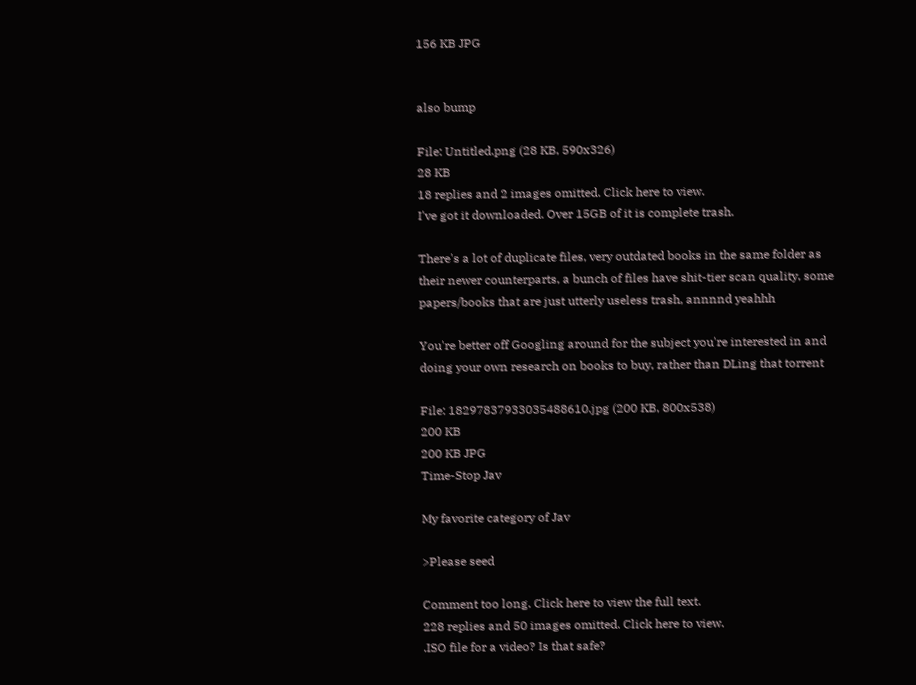156 KB JPG


also bump

File: Untitled.png (28 KB, 590x326)
28 KB
18 replies and 2 images omitted. Click here to view.
I've got it downloaded. Over 15GB of it is complete trash.

There's a lot of duplicate files, very outdated books in the same folder as their newer counterparts, a bunch of files have shit-tier scan quality, some papers/books that are just utterly useless trash, annnnd yeahhh

You're better off Googling around for the subject you're interested in and doing your own research on books to buy, rather than DLing that torrent

File: 18297837933035488610.jpg (200 KB, 800x538)
200 KB
200 KB JPG
Time-Stop Jav

My favorite category of Jav

>Please seed

Comment too long. Click here to view the full text.
228 replies and 50 images omitted. Click here to view.
.ISO file for a video? Is that safe?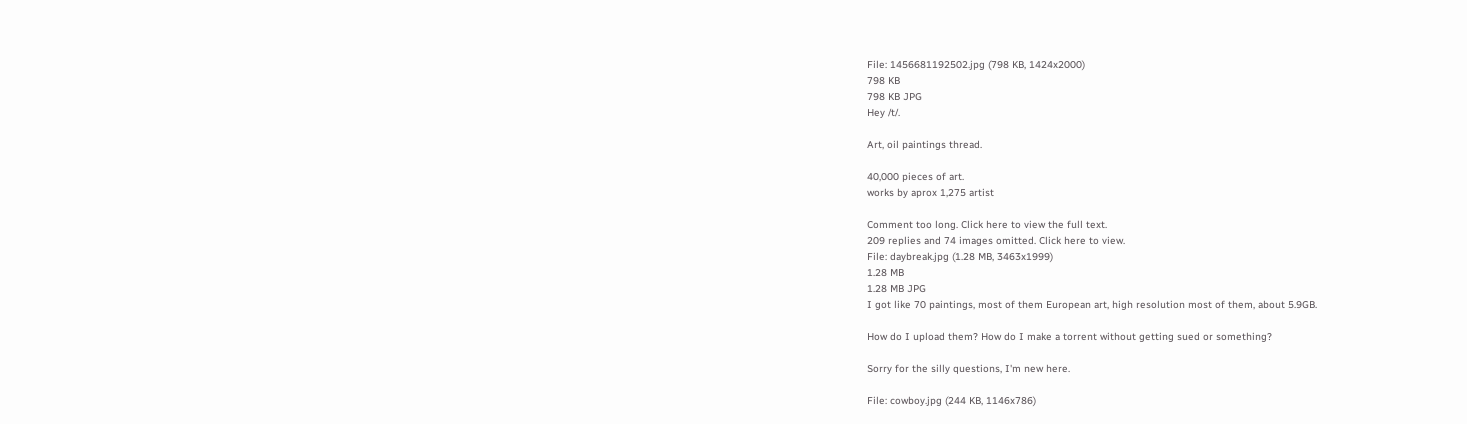File: 1456681192502.jpg (798 KB, 1424x2000)
798 KB
798 KB JPG
Hey /t/.

Art, oil paintings thread.

40,000 pieces of art.
works by aprox 1,275 artist

Comment too long. Click here to view the full text.
209 replies and 74 images omitted. Click here to view.
File: daybreak.jpg (1.28 MB, 3463x1999)
1.28 MB
1.28 MB JPG
I got like 70 paintings, most of them European art, high resolution most of them, about 5.9GB.

How do I upload them? How do I make a torrent without getting sued or something?

Sorry for the silly questions, I'm new here.

File: cowboy.jpg (244 KB, 1146x786)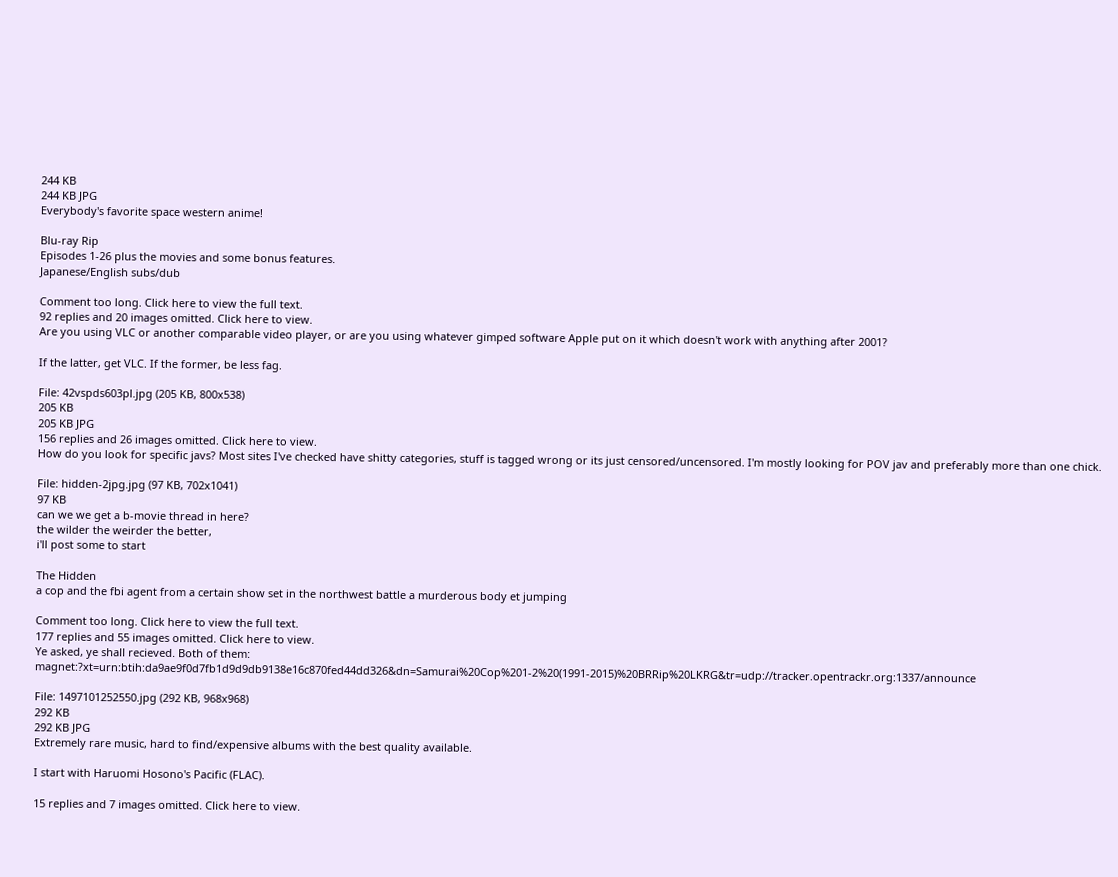244 KB
244 KB JPG
Everybody's favorite space western anime!

Blu-ray Rip
Episodes 1-26 plus the movies and some bonus features.
Japanese/English subs/dub

Comment too long. Click here to view the full text.
92 replies and 20 images omitted. Click here to view.
Are you using VLC or another comparable video player, or are you using whatever gimped software Apple put on it which doesn't work with anything after 2001?

If the latter, get VLC. If the former, be less fag.

File: 42vspds603pl.jpg (205 KB, 800x538)
205 KB
205 KB JPG
156 replies and 26 images omitted. Click here to view.
How do you look for specific javs? Most sites I've checked have shitty categories, stuff is tagged wrong or its just censored/uncensored. I'm mostly looking for POV jav and preferably more than one chick.

File: hidden-2jpg.jpg (97 KB, 702x1041)
97 KB
can we we get a b-movie thread in here?
the wilder the weirder the better,
i'll post some to start

The Hidden
a cop and the fbi agent from a certain show set in the northwest battle a murderous body et jumping

Comment too long. Click here to view the full text.
177 replies and 55 images omitted. Click here to view.
Ye asked, ye shall recieved. Both of them: magnet:?xt=urn:btih:da9ae9f0d7fb1d9d9db9138e16c870fed44dd326&dn=Samurai%20Cop%201-2%20(1991-2015)%20BRRip%20LKRG&tr=udp://tracker.opentrackr.org:1337/announce

File: 1497101252550.jpg (292 KB, 968x968)
292 KB
292 KB JPG
Extremely rare music, hard to find/expensive albums with the best quality available.

I start with Haruomi Hosono's Pacific (FLAC).

15 replies and 7 images omitted. Click here to view.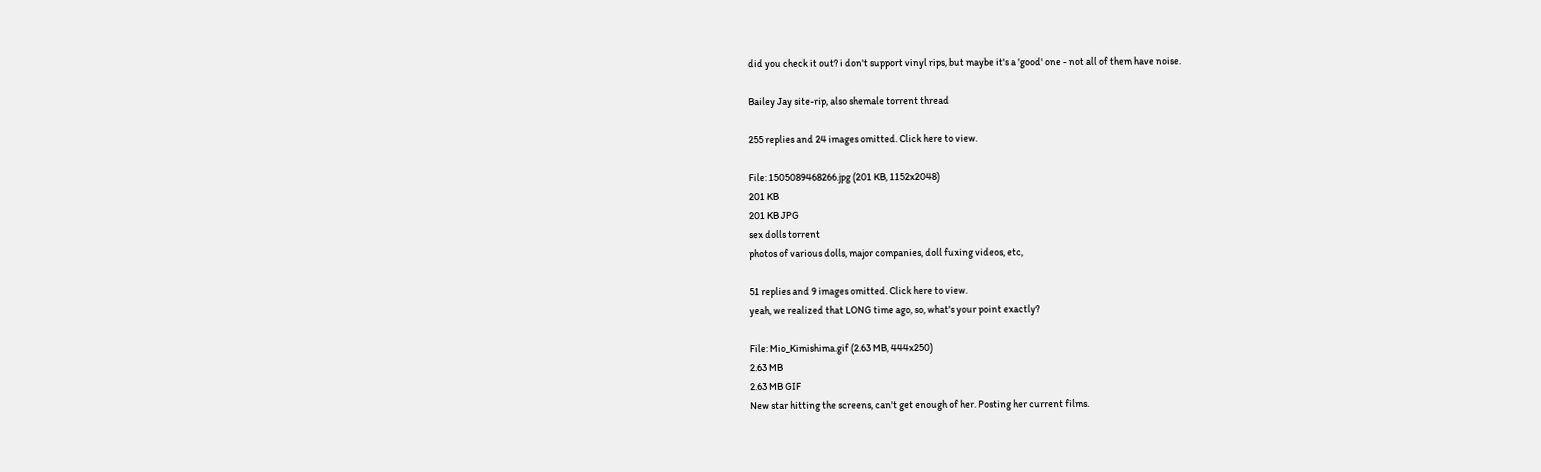did you check it out? i don't support vinyl rips, but maybe it's a 'good' one - not all of them have noise.

Bailey Jay site-rip, also shemale torrent thread

255 replies and 24 images omitted. Click here to view.

File: 1505089468266.jpg (201 KB, 1152x2048)
201 KB
201 KB JPG
sex dolls torrent
photos of various dolls, major companies, doll fuxing videos, etc,

51 replies and 9 images omitted. Click here to view.
yeah, we realized that LONG time ago, so, what's your point exactly?

File: Mio_Kimishima.gif (2.63 MB, 444x250)
2.63 MB
2.63 MB GIF
New star hitting the screens, can't get enough of her. Posting her current films.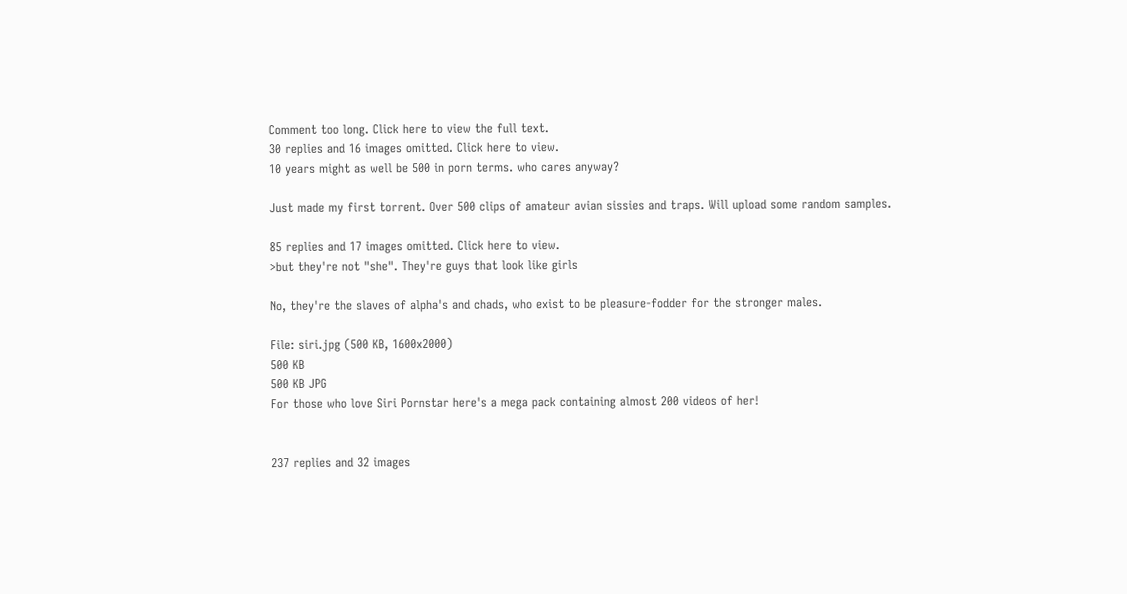Comment too long. Click here to view the full text.
30 replies and 16 images omitted. Click here to view.
10 years might as well be 500 in porn terms. who cares anyway?

Just made my first torrent. Over 500 clips of amateur avian sissies and traps. Will upload some random samples.

85 replies and 17 images omitted. Click here to view.
>but they're not "she". They're guys that look like girls

No, they're the slaves of alpha's and chads, who exist to be pleasure-fodder for the stronger males.

File: siri.jpg (500 KB, 1600x2000)
500 KB
500 KB JPG
For those who love Siri Pornstar here's a mega pack containing almost 200 videos of her!


237 replies and 32 images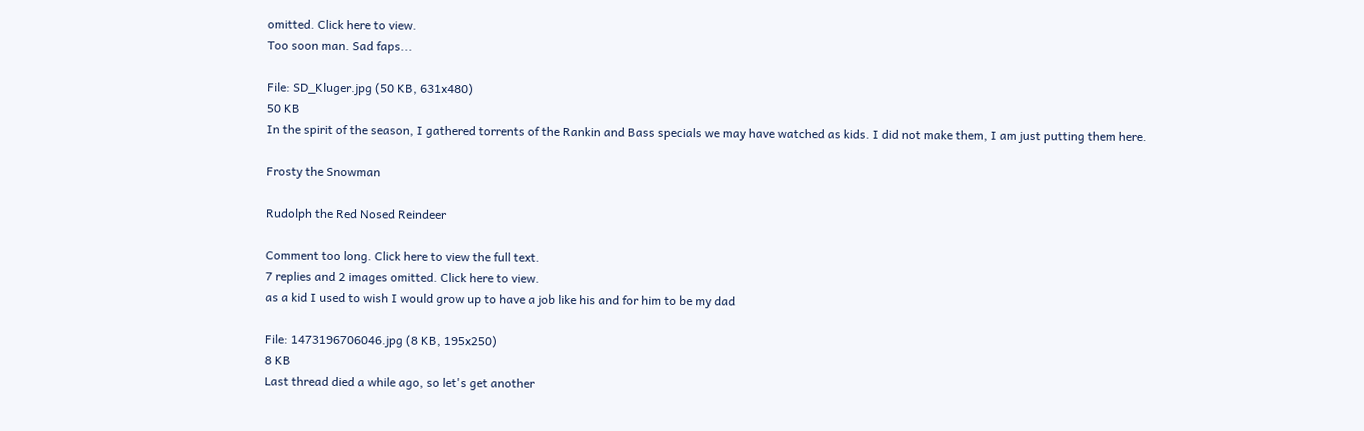omitted. Click here to view.
Too soon man. Sad faps...

File: SD_Kluger.jpg (50 KB, 631x480)
50 KB
In the spirit of the season, I gathered torrents of the Rankin and Bass specials we may have watched as kids. I did not make them, I am just putting them here.

Frosty the Snowman

Rudolph the Red Nosed Reindeer

Comment too long. Click here to view the full text.
7 replies and 2 images omitted. Click here to view.
as a kid I used to wish I would grow up to have a job like his and for him to be my dad

File: 1473196706046.jpg (8 KB, 195x250)
8 KB
Last thread died a while ago, so let's get another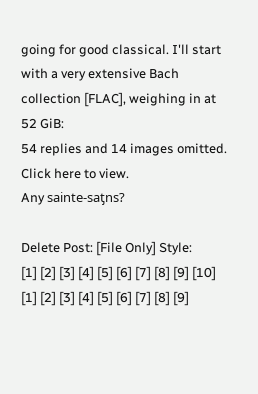going for good classical. I'll start with a very extensive Bach collection [FLAC], weighing in at 52 GiB:
54 replies and 14 images omitted. Click here to view.
Any sainte-saƫns?

Delete Post: [File Only] Style:
[1] [2] [3] [4] [5] [6] [7] [8] [9] [10]
[1] [2] [3] [4] [5] [6] [7] [8] [9]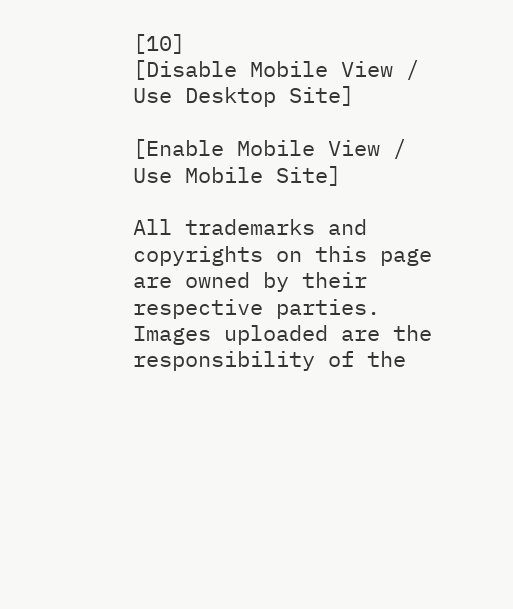[10]
[Disable Mobile View / Use Desktop Site]

[Enable Mobile View / Use Mobile Site]

All trademarks and copyrights on this page are owned by their respective parties. Images uploaded are the responsibility of the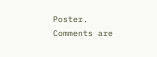Poster. Comments are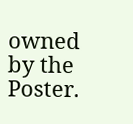owned by the Poster.